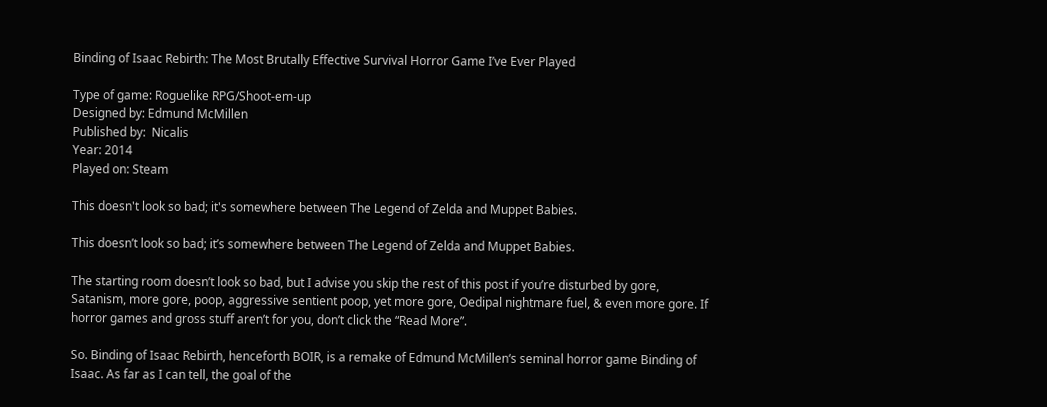Binding of Isaac Rebirth: The Most Brutally Effective Survival Horror Game I’ve Ever Played

Type of game: Roguelike RPG/Shoot-em-up
Designed by: Edmund McMillen
Published by:  Nicalis
Year: 2014
Played on: Steam

This doesn't look so bad; it's somewhere between The Legend of Zelda and Muppet Babies.

This doesn’t look so bad; it’s somewhere between The Legend of Zelda and Muppet Babies.

The starting room doesn’t look so bad, but I advise you skip the rest of this post if you’re disturbed by gore, Satanism, more gore, poop, aggressive sentient poop, yet more gore, Oedipal nightmare fuel, & even more gore. If horror games and gross stuff aren’t for you, don’t click the “Read More”.

So. Binding of Isaac Rebirth, henceforth BOIR, is a remake of Edmund McMillen‘s seminal horror game Binding of Isaac. As far as I can tell, the goal of the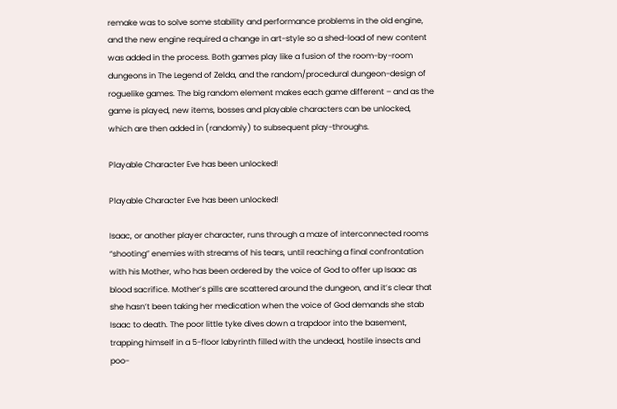remake was to solve some stability and performance problems in the old engine, and the new engine required a change in art-style so a shed-load of new content was added in the process. Both games play like a fusion of the room-by-room dungeons in The Legend of Zelda, and the random/procedural dungeon-design of roguelike games. The big random element makes each game different – and as the game is played, new items, bosses and playable characters can be unlocked, which are then added in (randomly) to subsequent play-throughs.

Playable Character Eve has been unlocked!

Playable Character Eve has been unlocked!

Isaac, or another player character, runs through a maze of interconnected rooms “shooting” enemies with streams of his tears, until reaching a final confrontation with his Mother, who has been ordered by the voice of God to offer up Isaac as blood sacrifice. Mother’s pills are scattered around the dungeon, and it’s clear that she hasn’t been taking her medication when the voice of God demands she stab Isaac to death. The poor little tyke dives down a trapdoor into the basement, trapping himself in a 5-floor labyrinth filled with the undead, hostile insects and poo-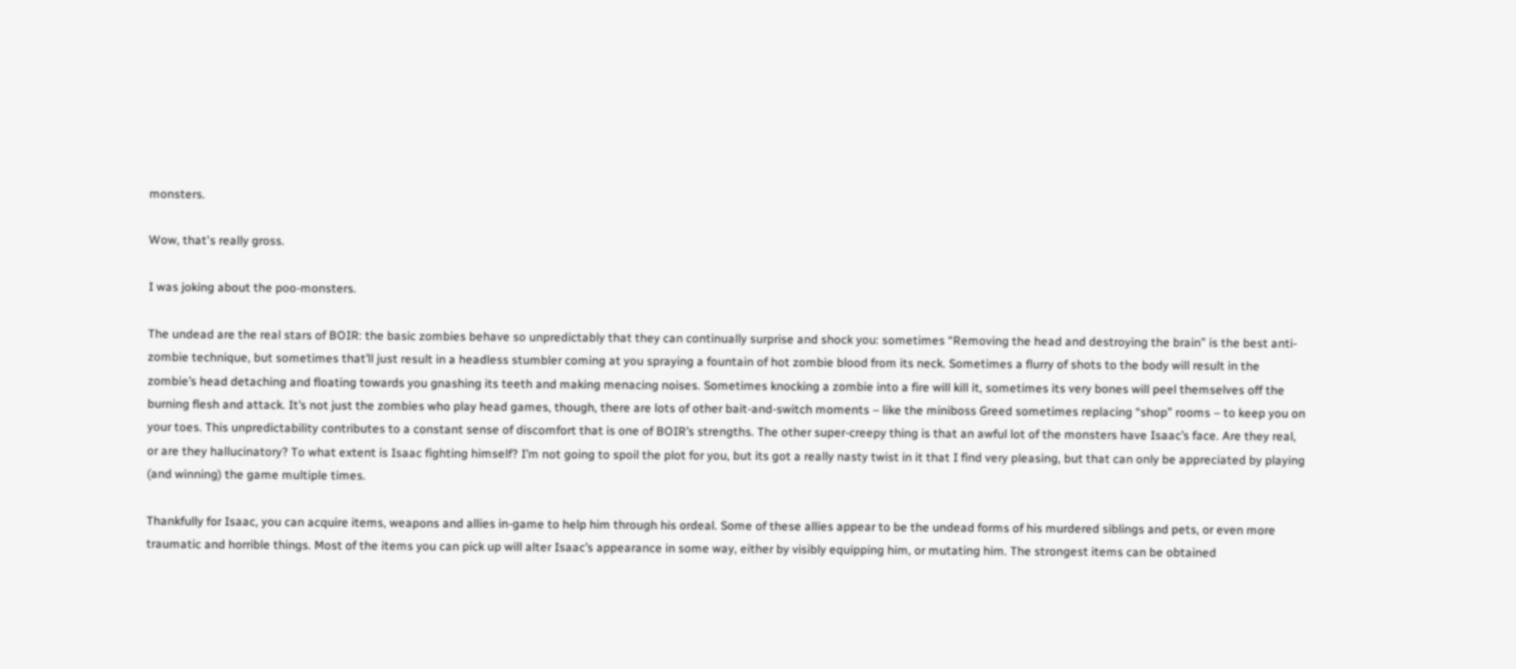monsters.

Wow, that's really gross.

I was joking about the poo-monsters.

The undead are the real stars of BOIR: the basic zombies behave so unpredictably that they can continually surprise and shock you: sometimes “Removing the head and destroying the brain” is the best anti-zombie technique, but sometimes that’ll just result in a headless stumbler coming at you spraying a fountain of hot zombie blood from its neck. Sometimes a flurry of shots to the body will result in the zombie’s head detaching and floating towards you gnashing its teeth and making menacing noises. Sometimes knocking a zombie into a fire will kill it, sometimes its very bones will peel themselves off the burning flesh and attack. It’s not just the zombies who play head games, though, there are lots of other bait-and-switch moments – like the miniboss Greed sometimes replacing “shop” rooms – to keep you on your toes. This unpredictability contributes to a constant sense of discomfort that is one of BOIR’s strengths. The other super-creepy thing is that an awful lot of the monsters have Isaac’s face. Are they real, or are they hallucinatory? To what extent is Isaac fighting himself? I’m not going to spoil the plot for you, but its got a really nasty twist in it that I find very pleasing, but that can only be appreciated by playing (and winning) the game multiple times.

Thankfully for Isaac, you can acquire items, weapons and allies in-game to help him through his ordeal. Some of these allies appear to be the undead forms of his murdered siblings and pets, or even more traumatic and horrible things. Most of the items you can pick up will alter Isaac’s appearance in some way, either by visibly equipping him, or mutating him. The strongest items can be obtained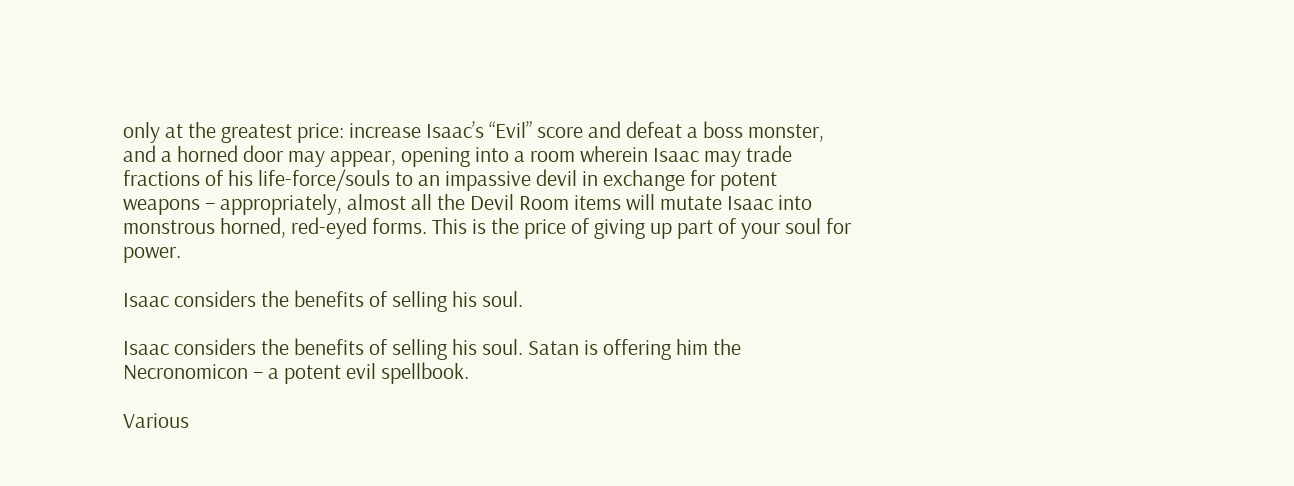only at the greatest price: increase Isaac’s “Evil” score and defeat a boss monster, and a horned door may appear, opening into a room wherein Isaac may trade fractions of his life-force/souls to an impassive devil in exchange for potent weapons – appropriately, almost all the Devil Room items will mutate Isaac into monstrous horned, red-eyed forms. This is the price of giving up part of your soul for power.

Isaac considers the benefits of selling his soul.

Isaac considers the benefits of selling his soul. Satan is offering him the Necronomicon – a potent evil spellbook.

Various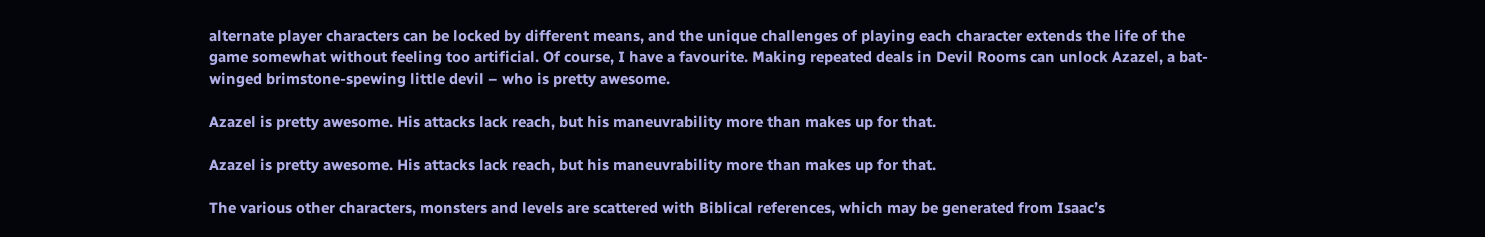alternate player characters can be locked by different means, and the unique challenges of playing each character extends the life of the game somewhat without feeling too artificial. Of course, I have a favourite. Making repeated deals in Devil Rooms can unlock Azazel, a bat-winged brimstone-spewing little devil – who is pretty awesome.

Azazel is pretty awesome. His attacks lack reach, but his maneuvrability more than makes up for that.

Azazel is pretty awesome. His attacks lack reach, but his maneuvrability more than makes up for that.

The various other characters, monsters and levels are scattered with Biblical references, which may be generated from Isaac’s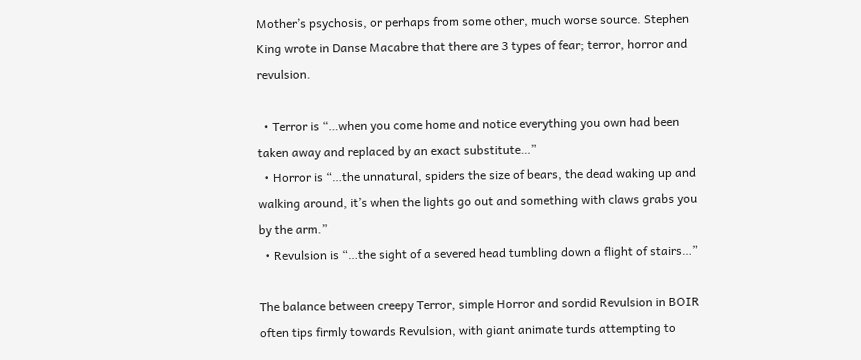Mother’s psychosis, or perhaps from some other, much worse source. Stephen King wrote in Danse Macabre that there are 3 types of fear; terror, horror and revulsion.

  • Terror is “…when you come home and notice everything you own had been taken away and replaced by an exact substitute…”
  • Horror is “…the unnatural, spiders the size of bears, the dead waking up and walking around, it’s when the lights go out and something with claws grabs you by the arm.”
  • Revulsion is “…the sight of a severed head tumbling down a flight of stairs…”

The balance between creepy Terror, simple Horror and sordid Revulsion in BOIR often tips firmly towards Revulsion, with giant animate turds attempting to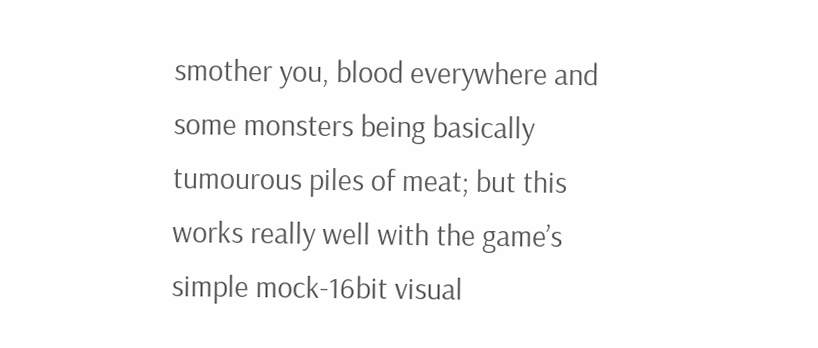smother you, blood everywhere and some monsters being basically tumourous piles of meat; but this works really well with the game’s simple mock-16bit visual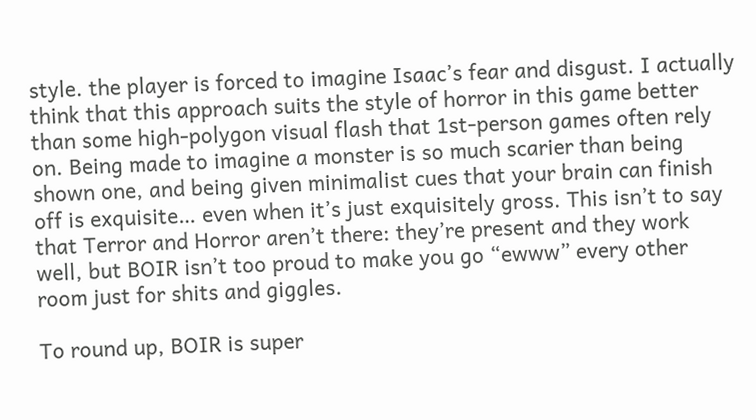style. the player is forced to imagine Isaac’s fear and disgust. I actually think that this approach suits the style of horror in this game better than some high-polygon visual flash that 1st-person games often rely on. Being made to imagine a monster is so much scarier than being shown one, and being given minimalist cues that your brain can finish off is exquisite… even when it’s just exquisitely gross. This isn’t to say that Terror and Horror aren’t there: they’re present and they work well, but BOIR isn’t too proud to make you go “ewww” every other room just for shits and giggles.

To round up, BOIR is super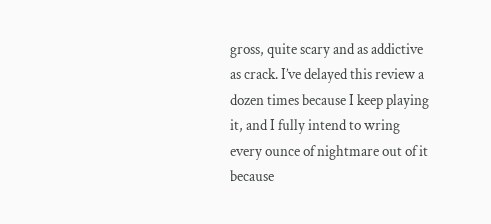gross, quite scary and as addictive as crack. I’ve delayed this review a dozen times because I keep playing it, and I fully intend to wring every ounce of nightmare out of it because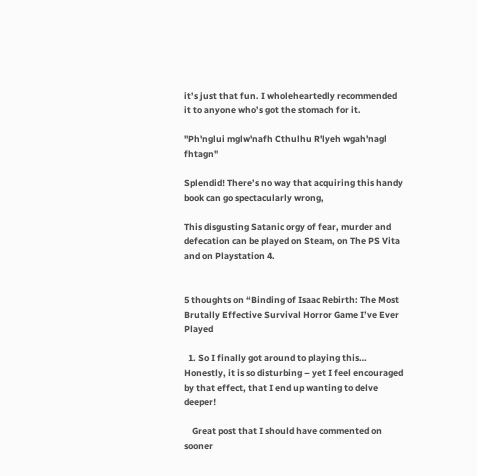it’s just that fun. I wholeheartedly recommended it to anyone who’s got the stomach for it.

"Ph'nglui mglw'nafh Cthulhu R'lyeh wgah'nagl fhtagn"

Splendid! There’s no way that acquiring this handy book can go spectacularly wrong,

This disgusting Satanic orgy of fear, murder and defecation can be played on Steam, on The PS Vita and on Playstation 4.


5 thoughts on “Binding of Isaac Rebirth: The Most Brutally Effective Survival Horror Game I’ve Ever Played

  1. So I finally got around to playing this… Honestly, it is so disturbing – yet I feel encouraged by that effect, that I end up wanting to delve deeper!

    Great post that I should have commented on sooner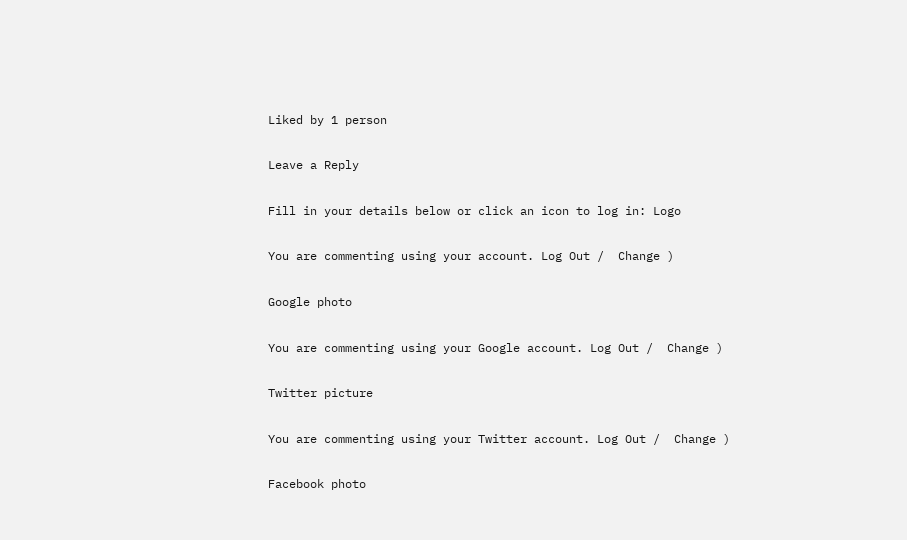Liked by 1 person

Leave a Reply

Fill in your details below or click an icon to log in: Logo

You are commenting using your account. Log Out /  Change )

Google photo

You are commenting using your Google account. Log Out /  Change )

Twitter picture

You are commenting using your Twitter account. Log Out /  Change )

Facebook photo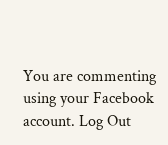You are commenting using your Facebook account. Log Out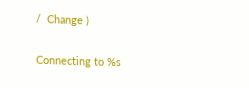/  Change )

Connecting to %s